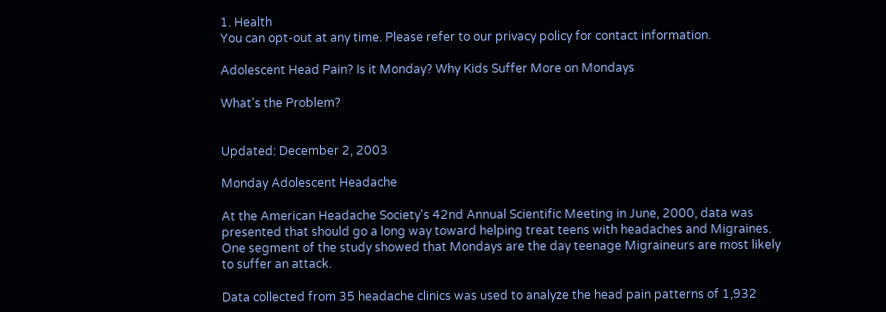1. Health
You can opt-out at any time. Please refer to our privacy policy for contact information.

Adolescent Head Pain? Is it Monday? Why Kids Suffer More on Mondays

What's the Problem?


Updated: December 2, 2003

Monday Adolescent Headache

At the American Headache Society's 42nd Annual Scientific Meeting in June, 2000, data was presented that should go a long way toward helping treat teens with headaches and Migraines. One segment of the study showed that Mondays are the day teenage Migraineurs are most likely to suffer an attack.

Data collected from 35 headache clinics was used to analyze the head pain patterns of 1,932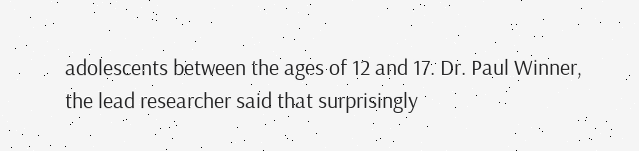adolescents between the ages of 12 and 17. Dr. Paul Winner, the lead researcher said that surprisingly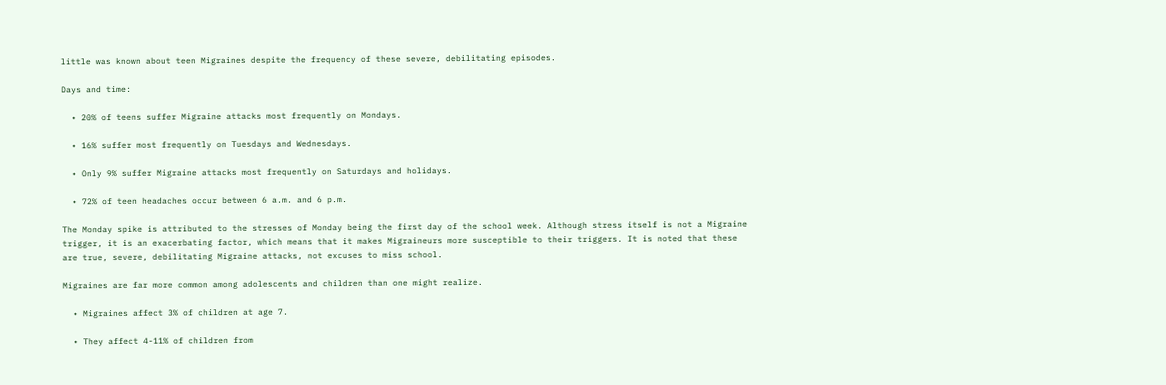little was known about teen Migraines despite the frequency of these severe, debilitating episodes.

Days and time:

  • 20% of teens suffer Migraine attacks most frequently on Mondays.

  • 16% suffer most frequently on Tuesdays and Wednesdays.

  • Only 9% suffer Migraine attacks most frequently on Saturdays and holidays.

  • 72% of teen headaches occur between 6 a.m. and 6 p.m.

The Monday spike is attributed to the stresses of Monday being the first day of the school week. Although stress itself is not a Migraine trigger, it is an exacerbating factor, which means that it makes Migraineurs more susceptible to their triggers. It is noted that these are true, severe, debilitating Migraine attacks, not excuses to miss school.

Migraines are far more common among adolescents and children than one might realize.

  • Migraines affect 3% of children at age 7.

  • They affect 4-11% of children from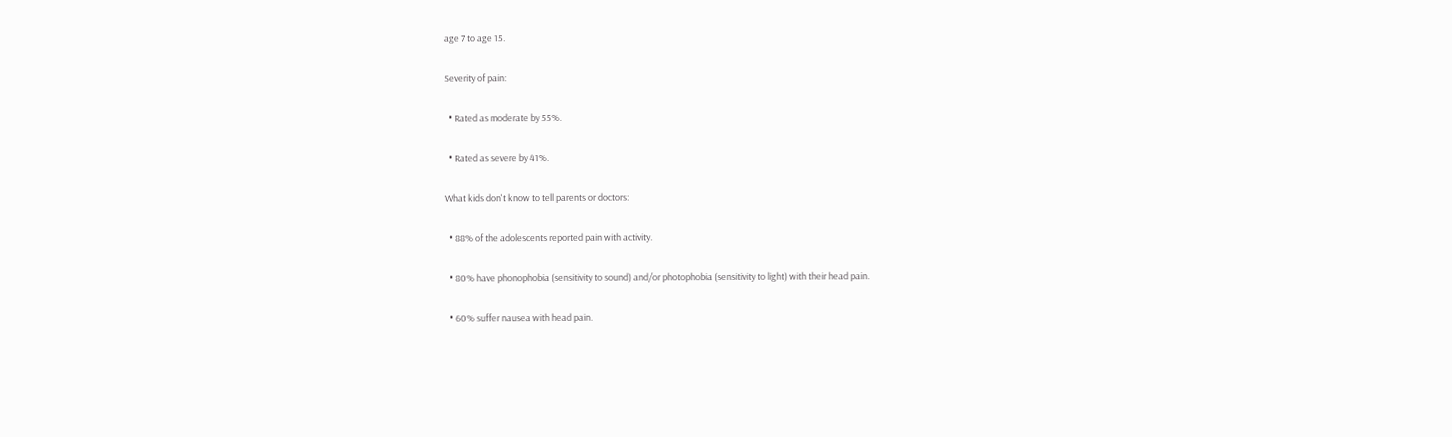age 7 to age 15.

Severity of pain:

  • Rated as moderate by 55%.

  • Rated as severe by 41%.

What kids don't know to tell parents or doctors:

  • 88% of the adolescents reported pain with activity.

  • 80% have phonophobia (sensitivity to sound) and/or photophobia (sensitivity to light) with their head pain.

  • 60% suffer nausea with head pain.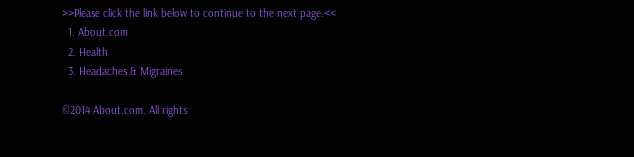>>Please click the link below to continue to the next page.<<
  1. About.com
  2. Health
  3. Headaches & Migraines

©2014 About.com. All rights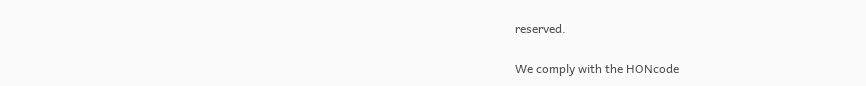reserved.

We comply with the HONcode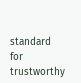standard
for trustworthy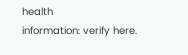health
information: verify here.